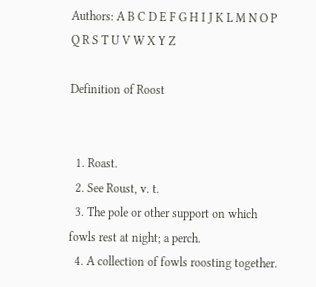Authors: A B C D E F G H I J K L M N O P Q R S T U V W X Y Z

Definition of Roost


  1. Roast.
  2. See Roust, v. t.
  3. The pole or other support on which fowls rest at night; a perch.
  4. A collection of fowls roosting together.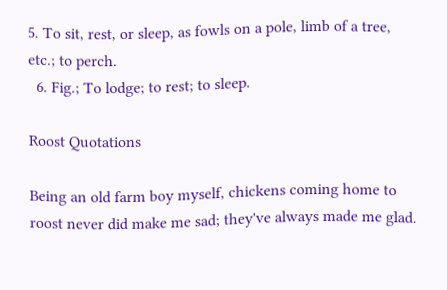5. To sit, rest, or sleep, as fowls on a pole, limb of a tree, etc.; to perch.
  6. Fig.; To lodge; to rest; to sleep.

Roost Quotations

Being an old farm boy myself, chickens coming home to roost never did make me sad; they've always made me glad.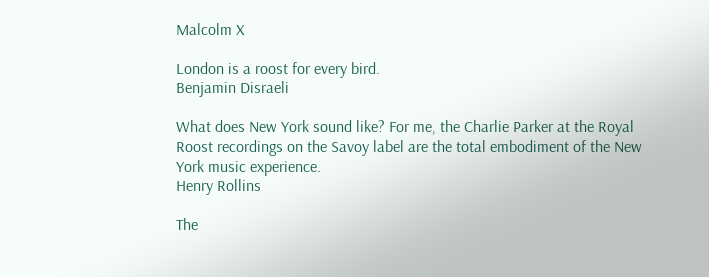Malcolm X

London is a roost for every bird.
Benjamin Disraeli

What does New York sound like? For me, the Charlie Parker at the Royal Roost recordings on the Savoy label are the total embodiment of the New York music experience.
Henry Rollins

The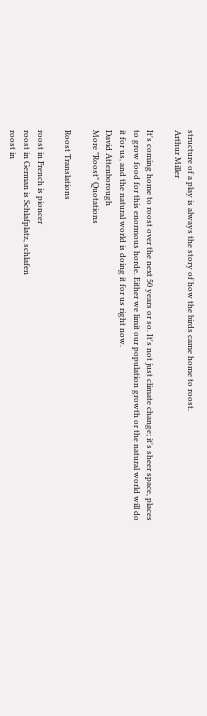structure of a play is always the story of how the birds came home to roost.
Arthur Miller

It's coming home to roost over the next 50 years or so. It's not just climate change; it's sheer space, places to grow food for this enormous horde. Either we limit our population growth or the natural world will do it for us, and the natural world is doing it for us right now.
David Attenborough
More "Roost" Quotations

Roost Translations

roost in French is pioncer
roost in German is Schlafplatz, schlafen
roost in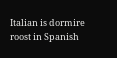Italian is dormire
roost in Spanish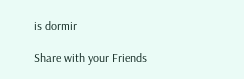is dormir

Share with your Friends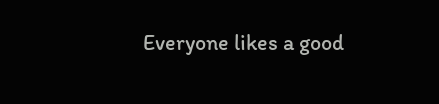Everyone likes a good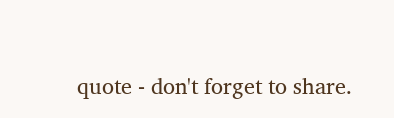quote - don't forget to share.